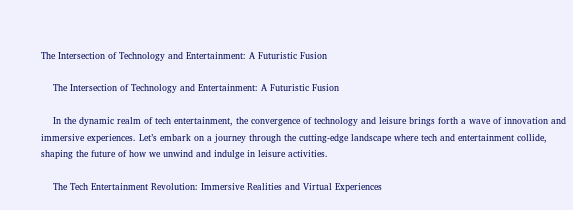The Intersection of Technology and Entertainment: A Futuristic Fusion

    The Intersection of Technology and Entertainment: A Futuristic Fusion

    In the dynamic realm of tech entertainment, the convergence of technology and leisure brings forth a wave of innovation and immersive experiences. Let’s embark on a journey through the cutting-edge landscape where tech and entertainment collide, shaping the future of how we unwind and indulge in leisure activities.

    The Tech Entertainment Revolution: Immersive Realities and Virtual Experiences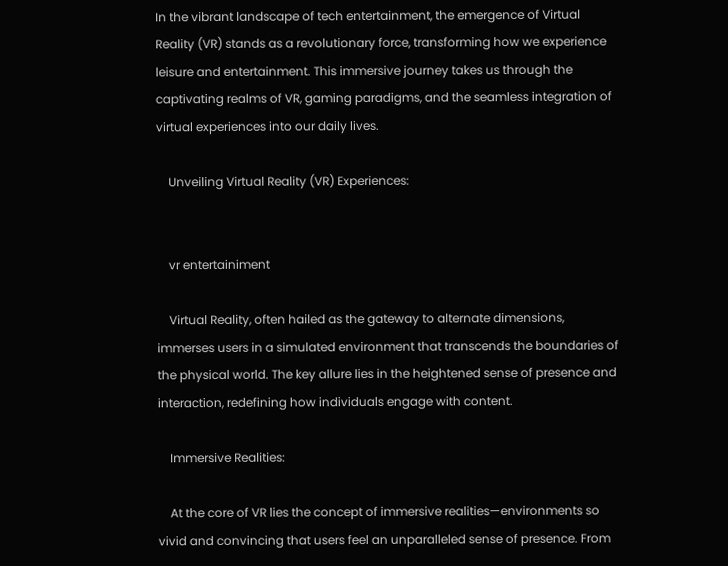In the vibrant landscape of tech entertainment, the emergence of Virtual Reality (VR) stands as a revolutionary force, transforming how we experience leisure and entertainment. This immersive journey takes us through the captivating realms of VR, gaming paradigms, and the seamless integration of virtual experiences into our daily lives.

    Unveiling Virtual Reality (VR) Experiences:


    vr entertainiment

    Virtual Reality, often hailed as the gateway to alternate dimensions, immerses users in a simulated environment that transcends the boundaries of the physical world. The key allure lies in the heightened sense of presence and interaction, redefining how individuals engage with content.

    Immersive Realities:

    At the core of VR lies the concept of immersive realities—environments so vivid and convincing that users feel an unparalleled sense of presence. From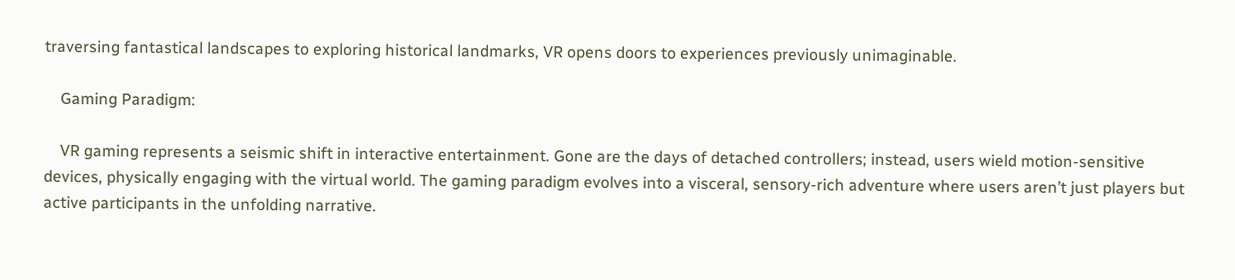traversing fantastical landscapes to exploring historical landmarks, VR opens doors to experiences previously unimaginable.

    Gaming Paradigm:

    VR gaming represents a seismic shift in interactive entertainment. Gone are the days of detached controllers; instead, users wield motion-sensitive devices, physically engaging with the virtual world. The gaming paradigm evolves into a visceral, sensory-rich adventure where users aren’t just players but active participants in the unfolding narrative.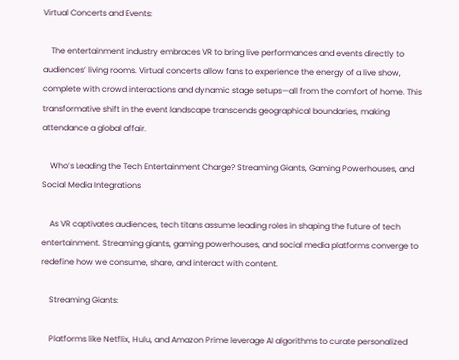Virtual Concerts and Events:

    The entertainment industry embraces VR to bring live performances and events directly to audiences’ living rooms. Virtual concerts allow fans to experience the energy of a live show, complete with crowd interactions and dynamic stage setups—all from the comfort of home. This transformative shift in the event landscape transcends geographical boundaries, making attendance a global affair.

    Who’s Leading the Tech Entertainment Charge? Streaming Giants, Gaming Powerhouses, and Social Media Integrations

    As VR captivates audiences, tech titans assume leading roles in shaping the future of tech entertainment. Streaming giants, gaming powerhouses, and social media platforms converge to redefine how we consume, share, and interact with content.

    Streaming Giants:

    Platforms like Netflix, Hulu, and Amazon Prime leverage AI algorithms to curate personalized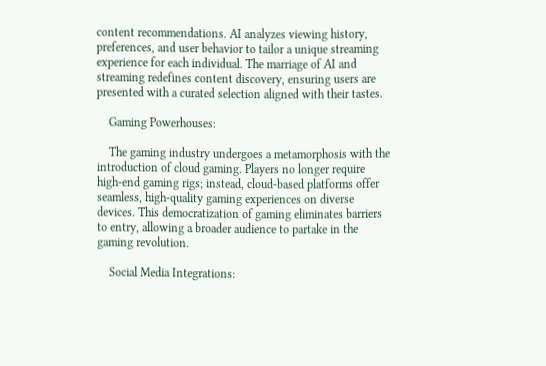content recommendations. AI analyzes viewing history, preferences, and user behavior to tailor a unique streaming experience for each individual. The marriage of AI and streaming redefines content discovery, ensuring users are presented with a curated selection aligned with their tastes.

    Gaming Powerhouses:

    The gaming industry undergoes a metamorphosis with the introduction of cloud gaming. Players no longer require high-end gaming rigs; instead, cloud-based platforms offer seamless, high-quality gaming experiences on diverse devices. This democratization of gaming eliminates barriers to entry, allowing a broader audience to partake in the gaming revolution.

    Social Media Integrations: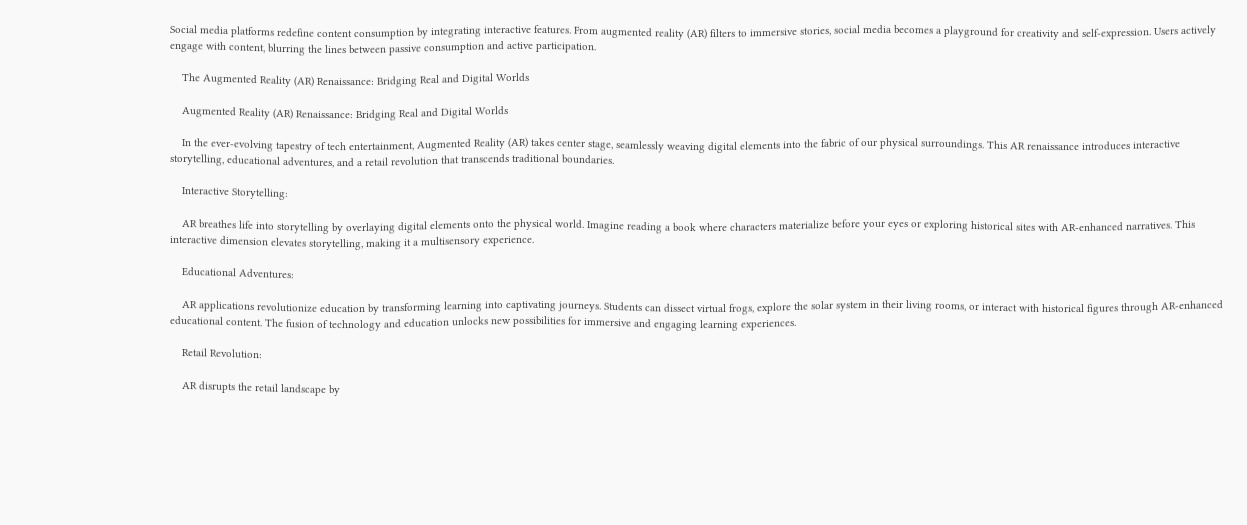Social media platforms redefine content consumption by integrating interactive features. From augmented reality (AR) filters to immersive stories, social media becomes a playground for creativity and self-expression. Users actively engage with content, blurring the lines between passive consumption and active participation.

    The Augmented Reality (AR) Renaissance: Bridging Real and Digital Worlds

    Augmented Reality (AR) Renaissance: Bridging Real and Digital Worlds

    In the ever-evolving tapestry of tech entertainment, Augmented Reality (AR) takes center stage, seamlessly weaving digital elements into the fabric of our physical surroundings. This AR renaissance introduces interactive storytelling, educational adventures, and a retail revolution that transcends traditional boundaries.

    Interactive Storytelling:

    AR breathes life into storytelling by overlaying digital elements onto the physical world. Imagine reading a book where characters materialize before your eyes or exploring historical sites with AR-enhanced narratives. This interactive dimension elevates storytelling, making it a multisensory experience.

    Educational Adventures:

    AR applications revolutionize education by transforming learning into captivating journeys. Students can dissect virtual frogs, explore the solar system in their living rooms, or interact with historical figures through AR-enhanced educational content. The fusion of technology and education unlocks new possibilities for immersive and engaging learning experiences.

    Retail Revolution:

    AR disrupts the retail landscape by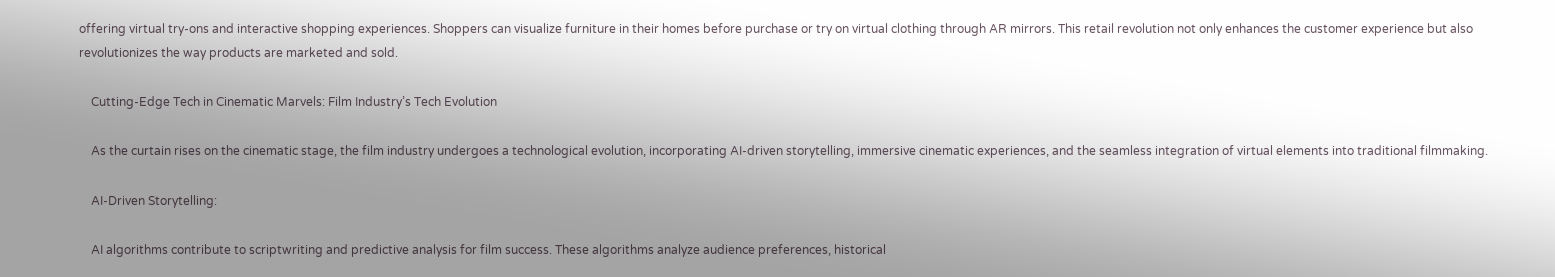offering virtual try-ons and interactive shopping experiences. Shoppers can visualize furniture in their homes before purchase or try on virtual clothing through AR mirrors. This retail revolution not only enhances the customer experience but also revolutionizes the way products are marketed and sold.

    Cutting-Edge Tech in Cinematic Marvels: Film Industry’s Tech Evolution

    As the curtain rises on the cinematic stage, the film industry undergoes a technological evolution, incorporating AI-driven storytelling, immersive cinematic experiences, and the seamless integration of virtual elements into traditional filmmaking.

    AI-Driven Storytelling:

    AI algorithms contribute to scriptwriting and predictive analysis for film success. These algorithms analyze audience preferences, historical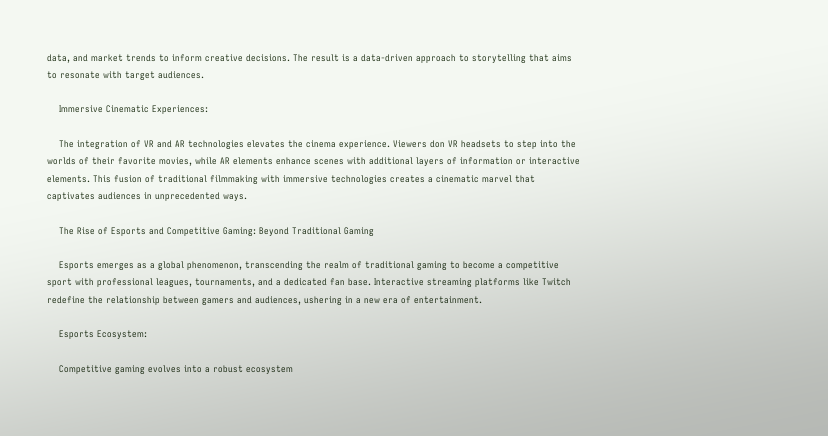data, and market trends to inform creative decisions. The result is a data-driven approach to storytelling that aims to resonate with target audiences.

    Immersive Cinematic Experiences:

    The integration of VR and AR technologies elevates the cinema experience. Viewers don VR headsets to step into the worlds of their favorite movies, while AR elements enhance scenes with additional layers of information or interactive elements. This fusion of traditional filmmaking with immersive technologies creates a cinematic marvel that captivates audiences in unprecedented ways.

    The Rise of Esports and Competitive Gaming: Beyond Traditional Gaming

    Esports emerges as a global phenomenon, transcending the realm of traditional gaming to become a competitive sport with professional leagues, tournaments, and a dedicated fan base. Interactive streaming platforms like Twitch redefine the relationship between gamers and audiences, ushering in a new era of entertainment.

    Esports Ecosystem:

    Competitive gaming evolves into a robust ecosystem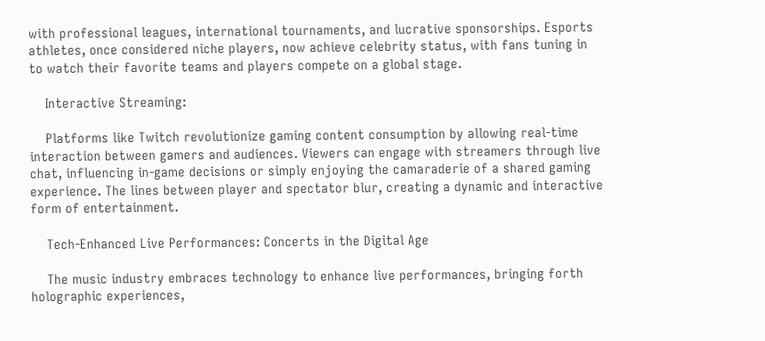with professional leagues, international tournaments, and lucrative sponsorships. Esports athletes, once considered niche players, now achieve celebrity status, with fans tuning in to watch their favorite teams and players compete on a global stage.

    Interactive Streaming:

    Platforms like Twitch revolutionize gaming content consumption by allowing real-time interaction between gamers and audiences. Viewers can engage with streamers through live chat, influencing in-game decisions or simply enjoying the camaraderie of a shared gaming experience. The lines between player and spectator blur, creating a dynamic and interactive form of entertainment.

    Tech-Enhanced Live Performances: Concerts in the Digital Age

    The music industry embraces technology to enhance live performances, bringing forth holographic experiences,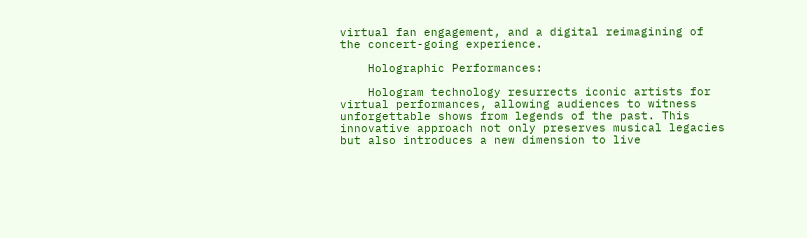virtual fan engagement, and a digital reimagining of the concert-going experience.

    Holographic Performances:

    Hologram technology resurrects iconic artists for virtual performances, allowing audiences to witness unforgettable shows from legends of the past. This innovative approach not only preserves musical legacies but also introduces a new dimension to live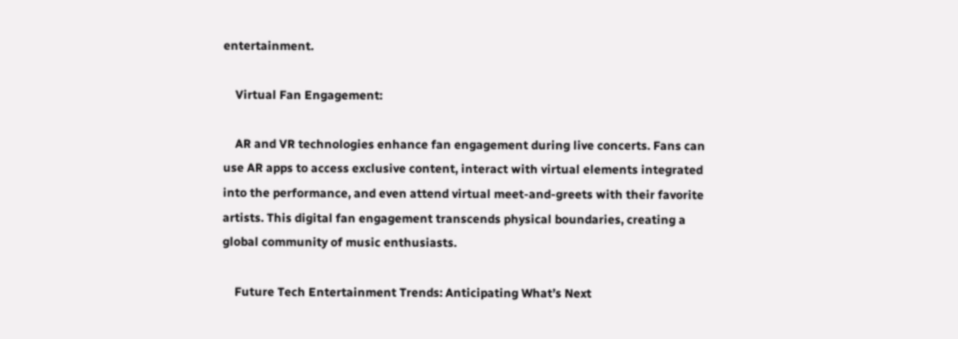entertainment.

    Virtual Fan Engagement:

    AR and VR technologies enhance fan engagement during live concerts. Fans can use AR apps to access exclusive content, interact with virtual elements integrated into the performance, and even attend virtual meet-and-greets with their favorite artists. This digital fan engagement transcends physical boundaries, creating a global community of music enthusiasts.

    Future Tech Entertainment Trends: Anticipating What’s Next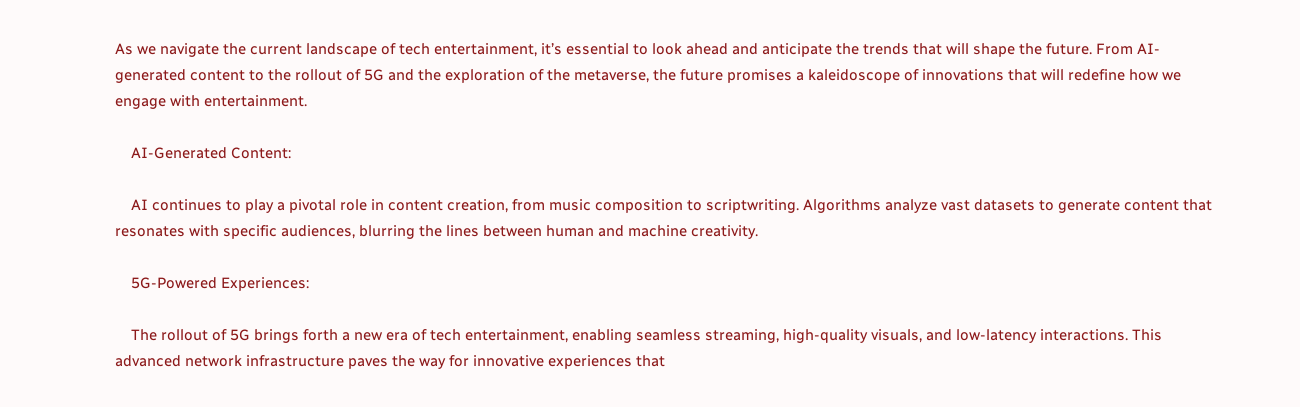As we navigate the current landscape of tech entertainment, it’s essential to look ahead and anticipate the trends that will shape the future. From AI-generated content to the rollout of 5G and the exploration of the metaverse, the future promises a kaleidoscope of innovations that will redefine how we engage with entertainment.

    AI-Generated Content:

    AI continues to play a pivotal role in content creation, from music composition to scriptwriting. Algorithms analyze vast datasets to generate content that resonates with specific audiences, blurring the lines between human and machine creativity.

    5G-Powered Experiences:

    The rollout of 5G brings forth a new era of tech entertainment, enabling seamless streaming, high-quality visuals, and low-latency interactions. This advanced network infrastructure paves the way for innovative experiences that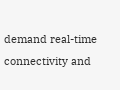demand real-time connectivity and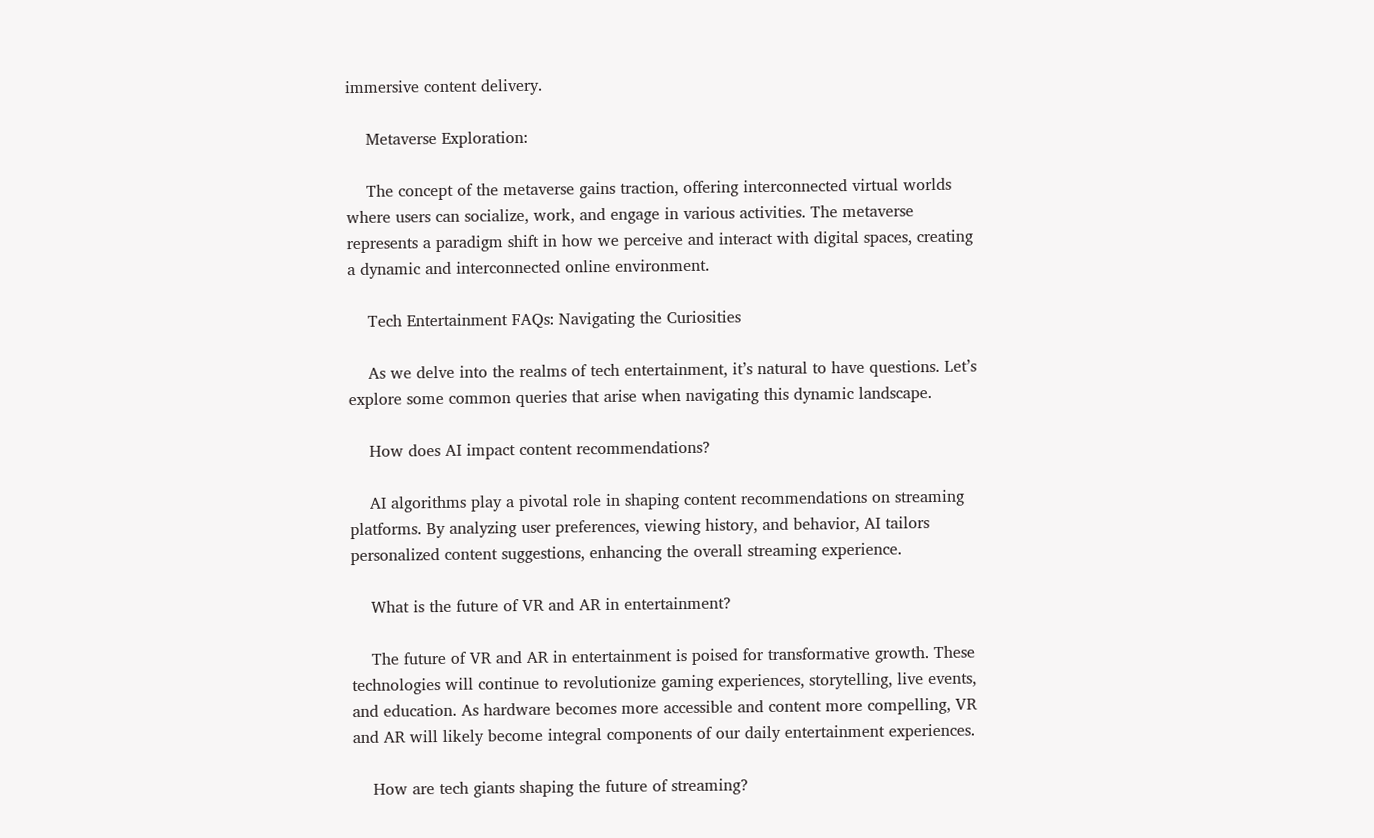immersive content delivery.

    Metaverse Exploration:

    The concept of the metaverse gains traction, offering interconnected virtual worlds where users can socialize, work, and engage in various activities. The metaverse represents a paradigm shift in how we perceive and interact with digital spaces, creating a dynamic and interconnected online environment.

    Tech Entertainment FAQs: Navigating the Curiosities

    As we delve into the realms of tech entertainment, it’s natural to have questions. Let’s explore some common queries that arise when navigating this dynamic landscape.

    How does AI impact content recommendations?

    AI algorithms play a pivotal role in shaping content recommendations on streaming platforms. By analyzing user preferences, viewing history, and behavior, AI tailors personalized content suggestions, enhancing the overall streaming experience.

    What is the future of VR and AR in entertainment?

    The future of VR and AR in entertainment is poised for transformative growth. These technologies will continue to revolutionize gaming experiences, storytelling, live events, and education. As hardware becomes more accessible and content more compelling, VR and AR will likely become integral components of our daily entertainment experiences.

    How are tech giants shaping the future of streaming?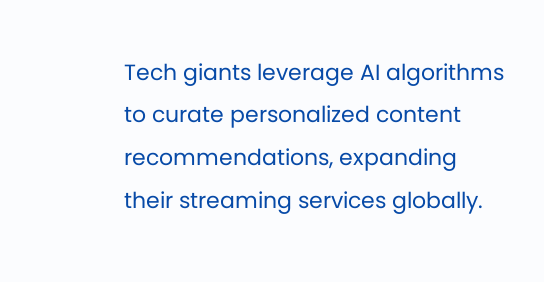Tech giants leverage AI algorithms to curate personalized content recommendations, expanding their streaming services globally.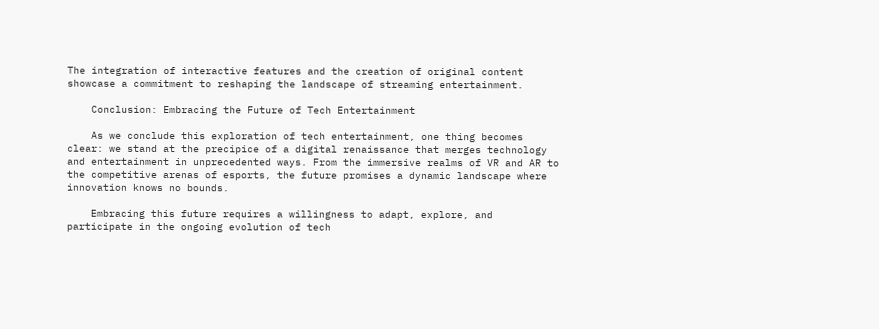The integration of interactive features and the creation of original content showcase a commitment to reshaping the landscape of streaming entertainment.

    Conclusion: Embracing the Future of Tech Entertainment

    As we conclude this exploration of tech entertainment, one thing becomes clear: we stand at the precipice of a digital renaissance that merges technology and entertainment in unprecedented ways. From the immersive realms of VR and AR to the competitive arenas of esports, the future promises a dynamic landscape where innovation knows no bounds.

    Embracing this future requires a willingness to adapt, explore, and participate in the ongoing evolution of tech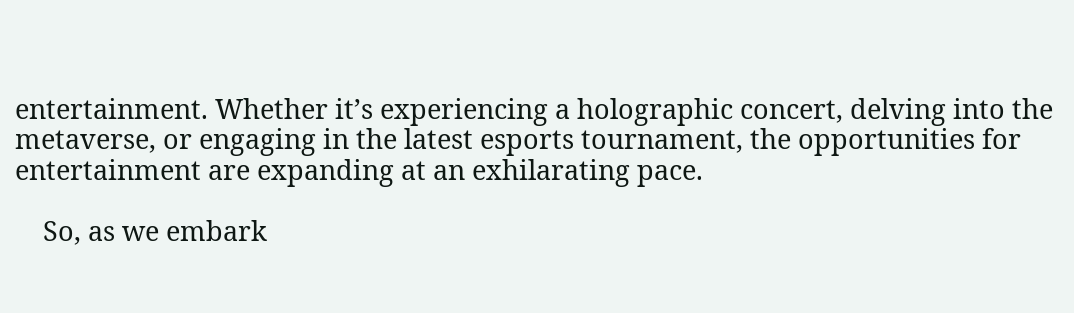entertainment. Whether it’s experiencing a holographic concert, delving into the metaverse, or engaging in the latest esports tournament, the opportunities for entertainment are expanding at an exhilarating pace.

    So, as we embark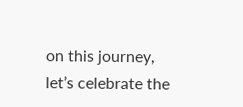on this journey, let’s celebrate the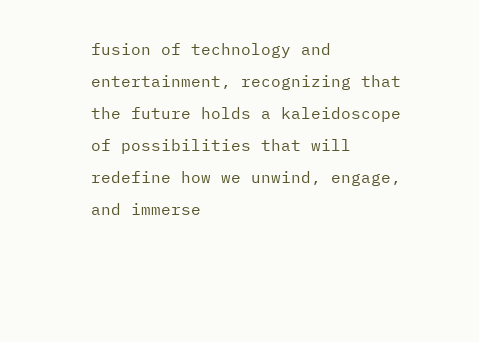fusion of technology and entertainment, recognizing that the future holds a kaleidoscope of possibilities that will redefine how we unwind, engage, and immerse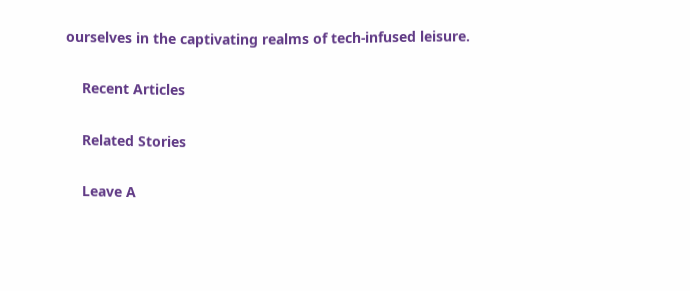ourselves in the captivating realms of tech-infused leisure.

    Recent Articles

    Related Stories

    Leave A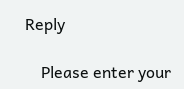Reply

    Please enter your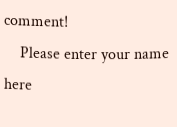comment!
    Please enter your name here